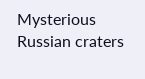Mysterious Russian craters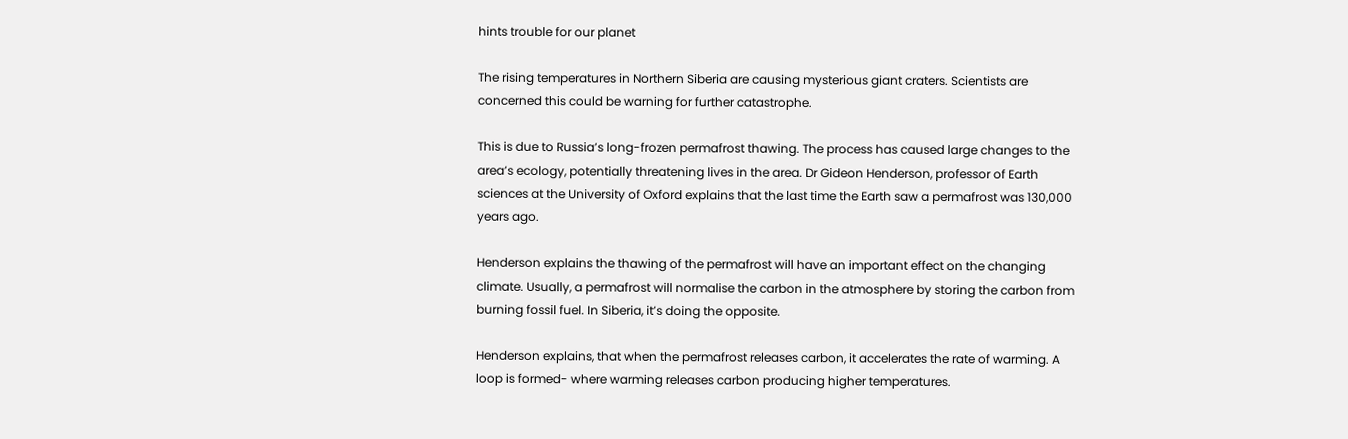hints trouble for our planet

The rising temperatures in Northern Siberia are causing mysterious giant craters. Scientists are concerned this could be warning for further catastrophe.

This is due to Russia’s long-frozen permafrost thawing. The process has caused large changes to the area’s ecology, potentially threatening lives in the area. Dr Gideon Henderson, professor of Earth sciences at the University of Oxford explains that the last time the Earth saw a permafrost was 130,000 years ago.

Henderson explains the thawing of the permafrost will have an important effect on the changing climate. Usually, a permafrost will normalise the carbon in the atmosphere by storing the carbon from burning fossil fuel. In Siberia, it’s doing the opposite.

Henderson explains, that when the permafrost releases carbon, it accelerates the rate of warming. A loop is formed- where warming releases carbon producing higher temperatures.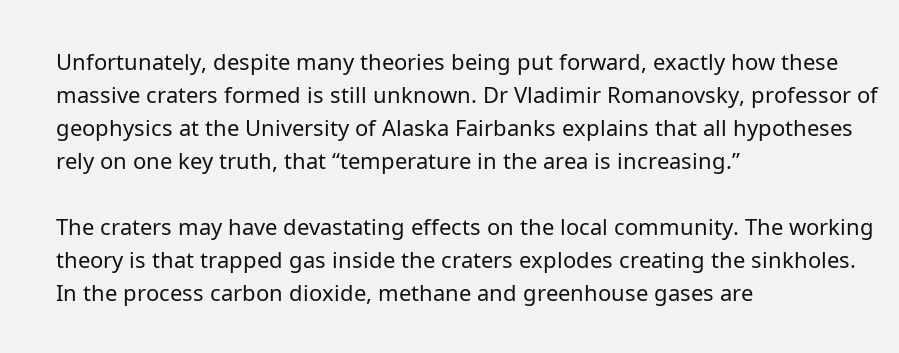Unfortunately, despite many theories being put forward, exactly how these massive craters formed is still unknown. Dr Vladimir Romanovsky, professor of geophysics at the University of Alaska Fairbanks explains that all hypotheses rely on one key truth, that “temperature in the area is increasing.”

The craters may have devastating effects on the local community. The working theory is that trapped gas inside the craters explodes creating the sinkholes. In the process carbon dioxide, methane and greenhouse gases are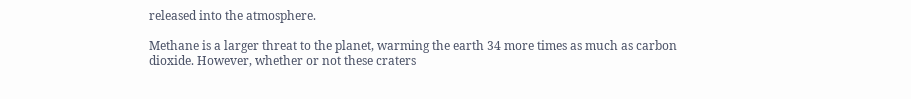released into the atmosphere.

Methane is a larger threat to the planet, warming the earth 34 more times as much as carbon dioxide. However, whether or not these craters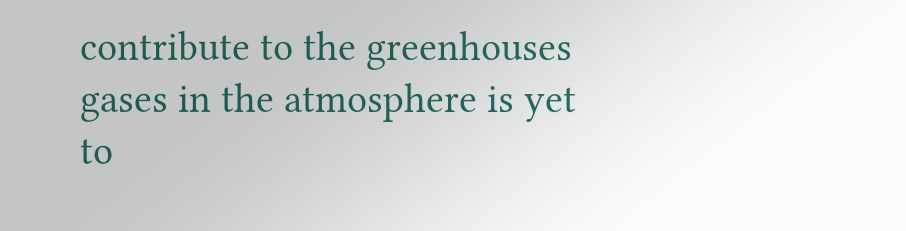contribute to the greenhouses gases in the atmosphere is yet to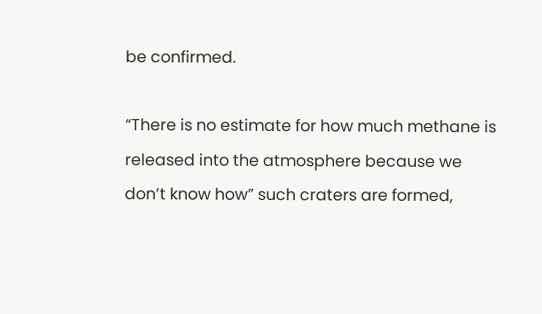be confirmed.

“There is no estimate for how much methane is released into the atmosphere because we don’t know how” such craters are formed,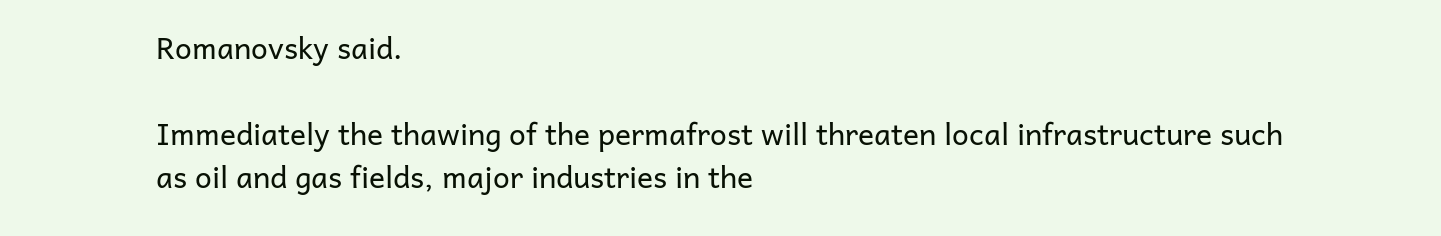Romanovsky said.

Immediately the thawing of the permafrost will threaten local infrastructure such as oil and gas fields, major industries in the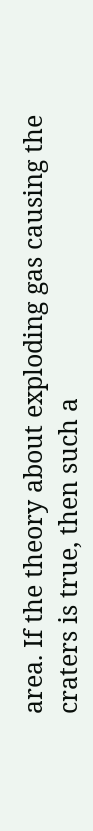area. If the theory about exploding gas causing the craters is true, then such a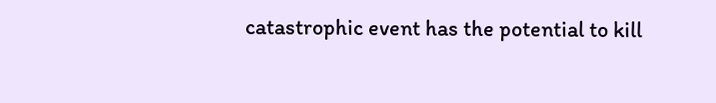catastrophic event has the potential to kill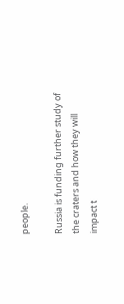people.

Russia is funding further study of the craters and how they will impact t